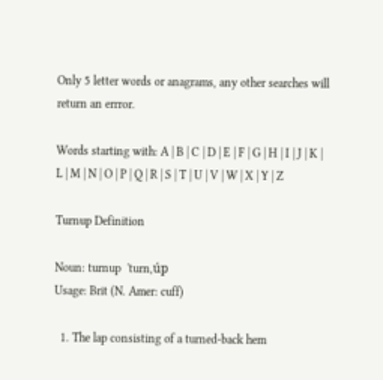Only 5 letter words or anagrams, any other searches will return an errror.

Words starting with: A | B | C | D | E | F | G | H | I | J | K | L | M | N | O | P | Q | R | S | T | U | V | W | X | Y | Z

Turnup Definition

Noun: turnup  'turn,úp
Usage: Brit (N. Amer: cuff)

  1. The lap consisting of a turned-back hem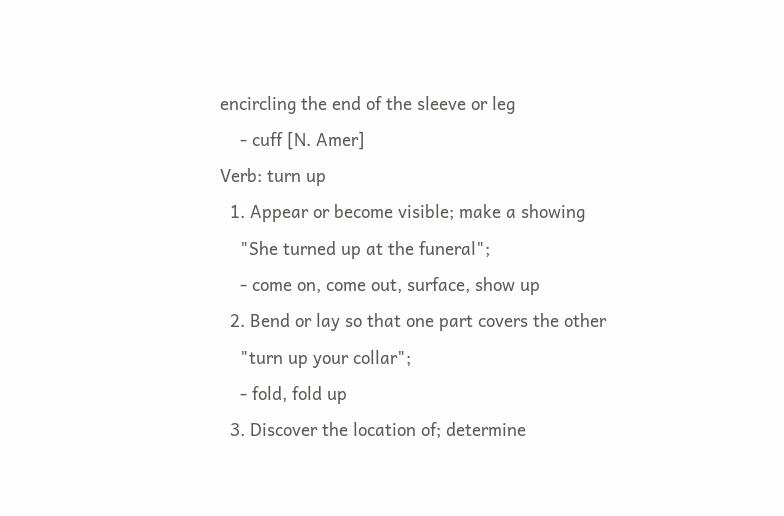encircling the end of the sleeve or leg
    - cuff [N. Amer]
Verb: turn up
  1. Appear or become visible; make a showing
    "She turned up at the funeral";
    - come on, come out, surface, show up
  2. Bend or lay so that one part covers the other
    "turn up your collar";
    - fold, fold up
  3. Discover the location of; determine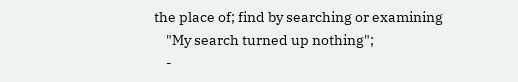the place of; find by searching or examining
    "My search turned up nothing";
    -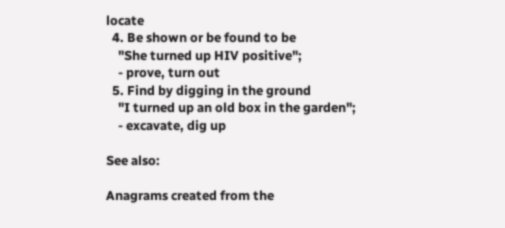locate
  4. Be shown or be found to be
    "She turned up HIV positive";
    - prove, turn out
  5. Find by digging in the ground
    "I turned up an old box in the garden";
    - excavate, dig up

See also:

Anagrams created from the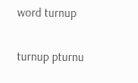word turnup

turnup pturnu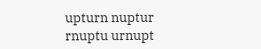upturn nuptur rnuptu urnupt